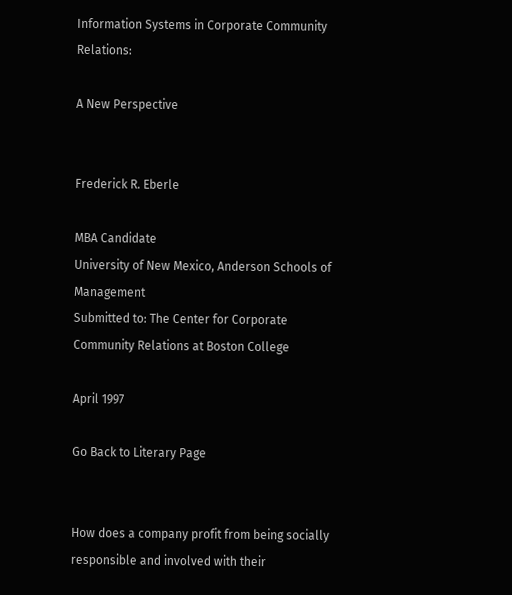Information Systems in Corporate Community Relations:

A New Perspective


Frederick R. Eberle

MBA Candidate
University of New Mexico, Anderson Schools of Management
Submitted to: The Center for Corporate Community Relations at Boston College

April 1997

Go Back to Literary Page


How does a company profit from being socially responsible and involved with their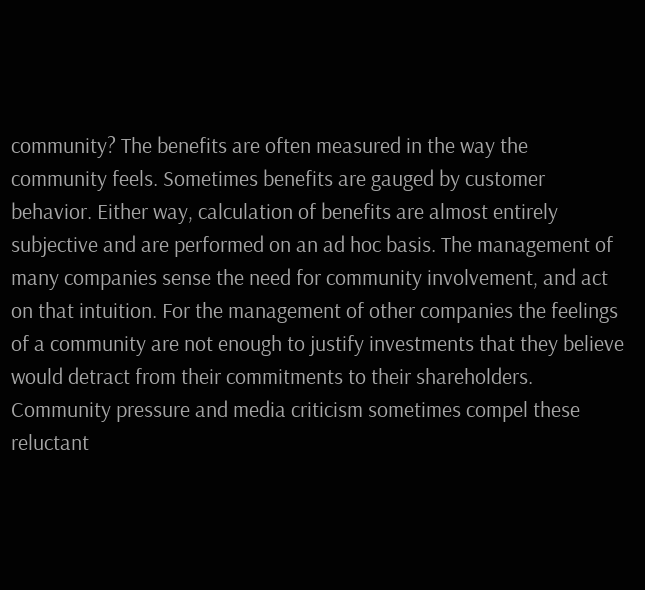community? The benefits are often measured in the way the community feels. Sometimes benefits are gauged by customer behavior. Either way, calculation of benefits are almost entirely subjective and are performed on an ad hoc basis. The management of many companies sense the need for community involvement, and act on that intuition. For the management of other companies the feelings of a community are not enough to justify investments that they believe would detract from their commitments to their shareholders. Community pressure and media criticism sometimes compel these reluctant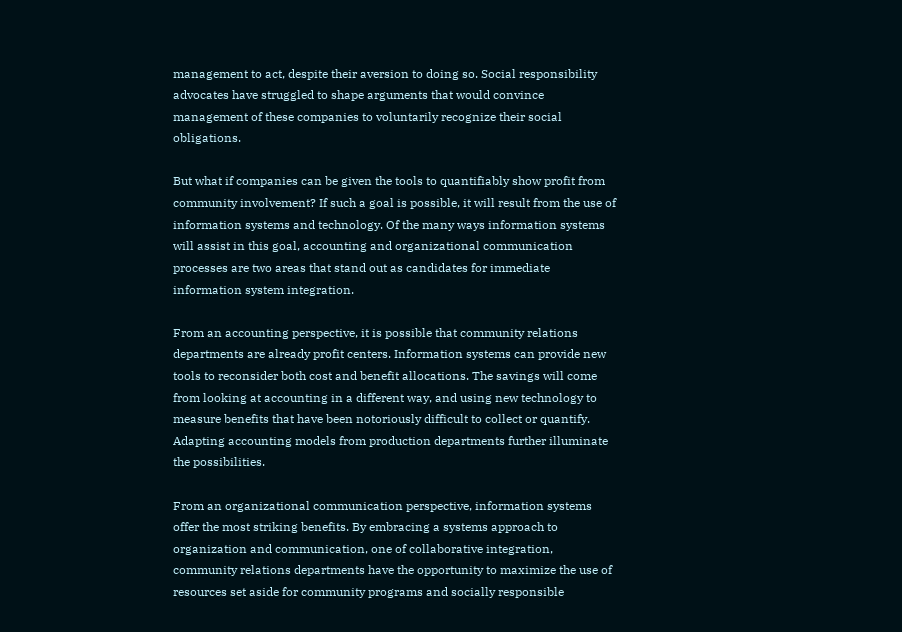management to act, despite their aversion to doing so. Social responsibility advocates have struggled to shape arguments that would convince management of these companies to voluntarily recognize their social obligations.

But what if companies can be given the tools to quantifiably show profit from community involvement? If such a goal is possible, it will result from the use of information systems and technology. Of the many ways information systems will assist in this goal, accounting and organizational communication processes are two areas that stand out as candidates for immediate information system integration.

From an accounting perspective, it is possible that community relations departments are already profit centers. Information systems can provide new tools to reconsider both cost and benefit allocations. The savings will come from looking at accounting in a different way, and using new technology to measure benefits that have been notoriously difficult to collect or quantify. Adapting accounting models from production departments further illuminate the possibilities.

From an organizational communication perspective, information systems offer the most striking benefits. By embracing a systems approach to organization and communication, one of collaborative integration, community relations departments have the opportunity to maximize the use of resources set aside for community programs and socially responsible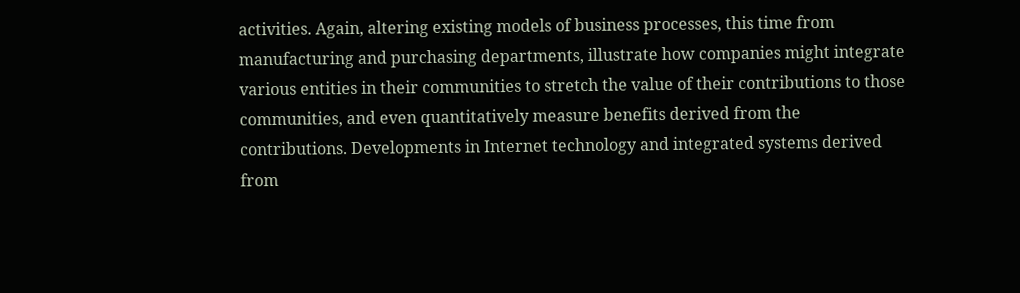activities. Again, altering existing models of business processes, this time from manufacturing and purchasing departments, illustrate how companies might integrate various entities in their communities to stretch the value of their contributions to those communities, and even quantitatively measure benefits derived from the contributions. Developments in Internet technology and integrated systems derived from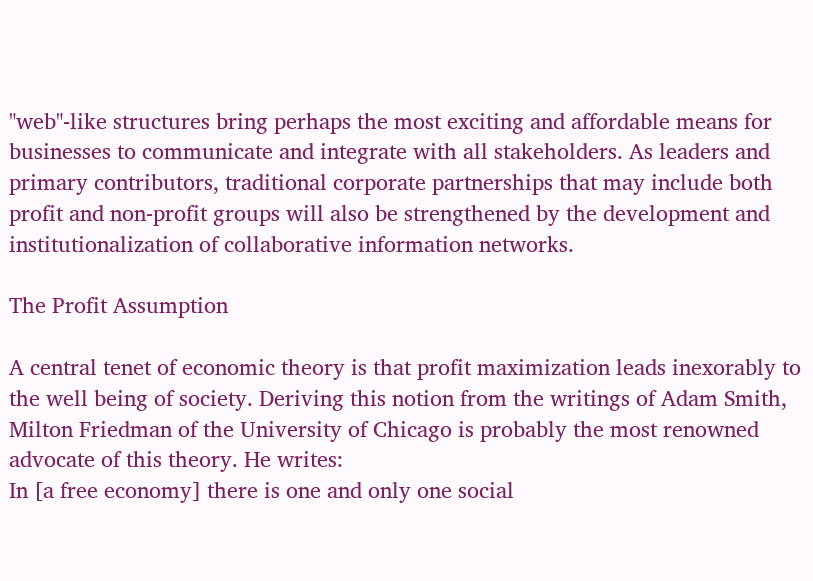"web"-like structures bring perhaps the most exciting and affordable means for businesses to communicate and integrate with all stakeholders. As leaders and primary contributors, traditional corporate partnerships that may include both profit and non-profit groups will also be strengthened by the development and institutionalization of collaborative information networks.

The Profit Assumption

A central tenet of economic theory is that profit maximization leads inexorably to the well being of society. Deriving this notion from the writings of Adam Smith, Milton Friedman of the University of Chicago is probably the most renowned advocate of this theory. He writes:
In [a free economy] there is one and only one social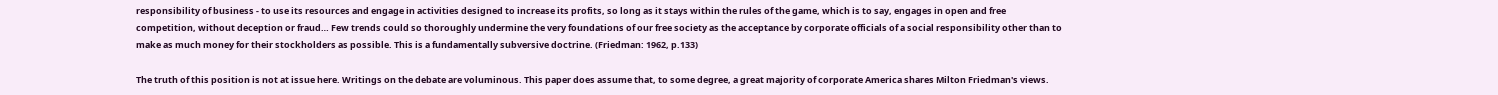responsibility of business - to use its resources and engage in activities designed to increase its profits, so long as it stays within the rules of the game, which is to say, engages in open and free competition, without deception or fraud… Few trends could so thoroughly undermine the very foundations of our free society as the acceptance by corporate officials of a social responsibility other than to make as much money for their stockholders as possible. This is a fundamentally subversive doctrine. (Friedman: 1962, p.133)

The truth of this position is not at issue here. Writings on the debate are voluminous. This paper does assume that, to some degree, a great majority of corporate America shares Milton Friedman's views.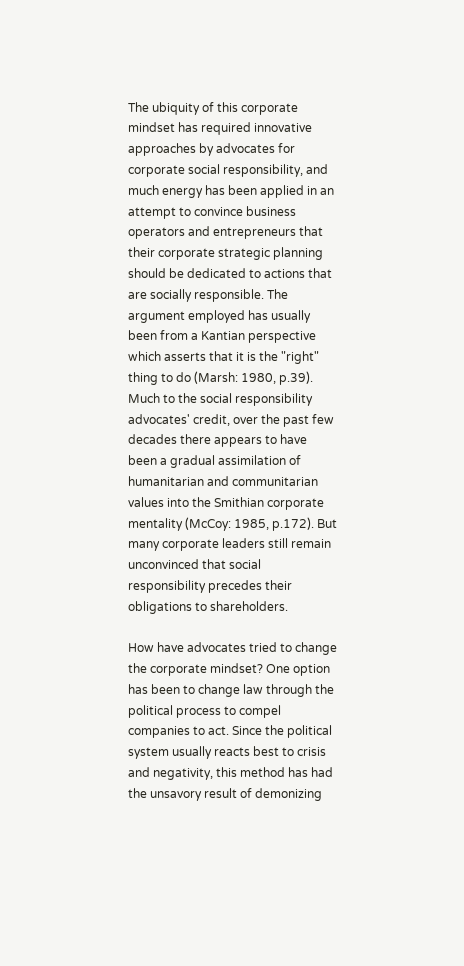The ubiquity of this corporate mindset has required innovative approaches by advocates for corporate social responsibility, and much energy has been applied in an attempt to convince business operators and entrepreneurs that their corporate strategic planning should be dedicated to actions that are socially responsible. The argument employed has usually been from a Kantian perspective which asserts that it is the "right" thing to do (Marsh: 1980, p.39). Much to the social responsibility advocates' credit, over the past few decades there appears to have been a gradual assimilation of humanitarian and communitarian values into the Smithian corporate mentality (McCoy: 1985, p.172). But many corporate leaders still remain unconvinced that social responsibility precedes their obligations to shareholders.

How have advocates tried to change the corporate mindset? One option has been to change law through the political process to compel companies to act. Since the political system usually reacts best to crisis and negativity, this method has had the unsavory result of demonizing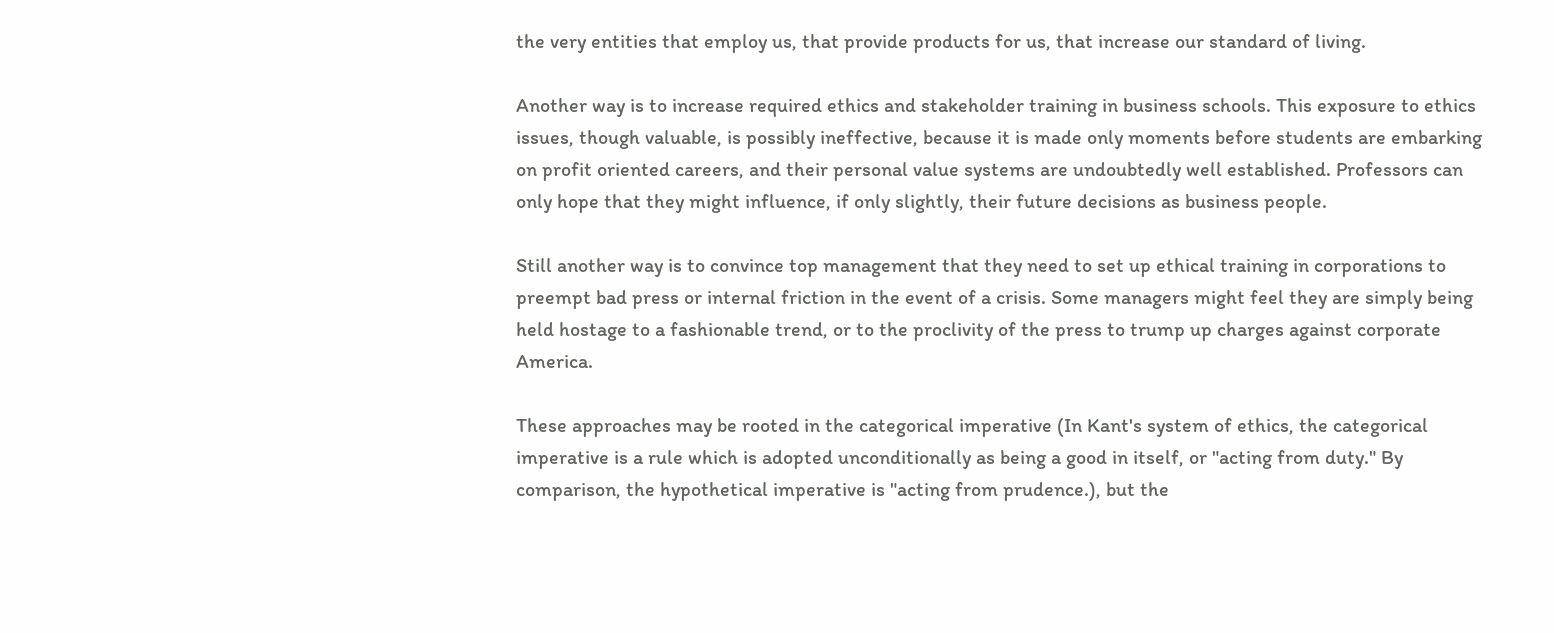the very entities that employ us, that provide products for us, that increase our standard of living.

Another way is to increase required ethics and stakeholder training in business schools. This exposure to ethics issues, though valuable, is possibly ineffective, because it is made only moments before students are embarking on profit oriented careers, and their personal value systems are undoubtedly well established. Professors can only hope that they might influence, if only slightly, their future decisions as business people.

Still another way is to convince top management that they need to set up ethical training in corporations to preempt bad press or internal friction in the event of a crisis. Some managers might feel they are simply being held hostage to a fashionable trend, or to the proclivity of the press to trump up charges against corporate America.

These approaches may be rooted in the categorical imperative (In Kant's system of ethics, the categorical imperative is a rule which is adopted unconditionally as being a good in itself, or "acting from duty." By comparison, the hypothetical imperative is "acting from prudence.), but the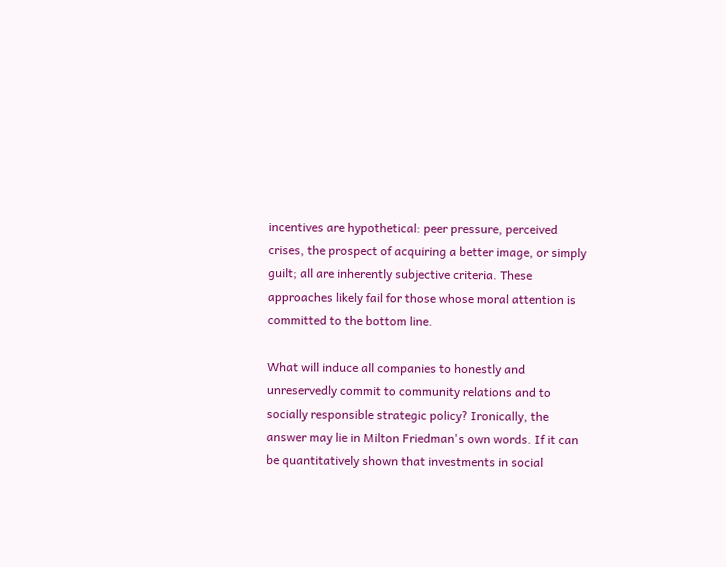incentives are hypothetical: peer pressure, perceived crises, the prospect of acquiring a better image, or simply guilt; all are inherently subjective criteria. These approaches likely fail for those whose moral attention is committed to the bottom line.

What will induce all companies to honestly and unreservedly commit to community relations and to socially responsible strategic policy? Ironically, the answer may lie in Milton Friedman's own words. If it can be quantitatively shown that investments in social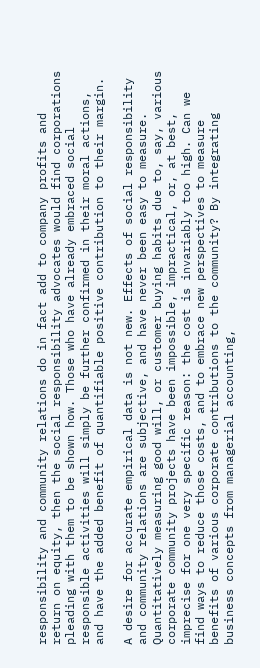responsibility and community relations do in fact add to company profits and return on equity, then the social responsibility advocates would find corporations pleading with them to be shown how. Those who have already embraced social responsible activities will simply be further confirmed in their moral actions, and have the added benefit of quantifiable positive contribution to their margin.

A desire for accurate empirical data is not new. Effects of social responsibility and community relations are subjective, and have never been easy to measure. Quantitatively measuring good will, or customer buying habits due to, say, various corporate community projects have been impossible, impractical, or, at best, imprecise for one very specific reason: the cost is invariably too high. Can we find ways to reduce those costs, and to embrace new perspectives to measure benefits of various corporate contributions to the community? By integrating business concepts from managerial accounting,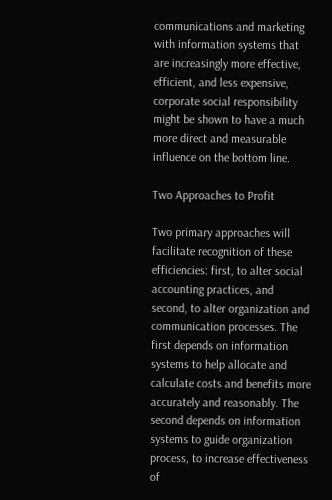communications and marketing with information systems that are increasingly more effective, efficient, and less expensive, corporate social responsibility might be shown to have a much more direct and measurable influence on the bottom line.

Two Approaches to Profit

Two primary approaches will facilitate recognition of these efficiencies: first, to alter social accounting practices, and second, to alter organization and communication processes. The first depends on information systems to help allocate and calculate costs and benefits more accurately and reasonably. The second depends on information systems to guide organization process, to increase effectiveness of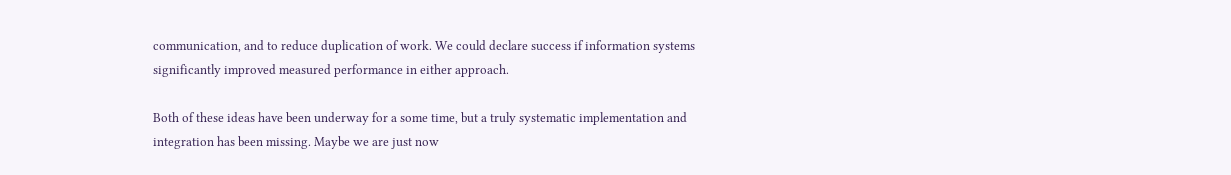communication, and to reduce duplication of work. We could declare success if information systems significantly improved measured performance in either approach.

Both of these ideas have been underway for a some time, but a truly systematic implementation and integration has been missing. Maybe we are just now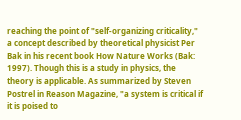reaching the point of "self-organizing criticality," a concept described by theoretical physicist Per Bak in his recent book How Nature Works (Bak: 1997). Though this is a study in physics, the theory is applicable. As summarized by Steven Postrel in Reason Magazine, "a system is critical if it is poised to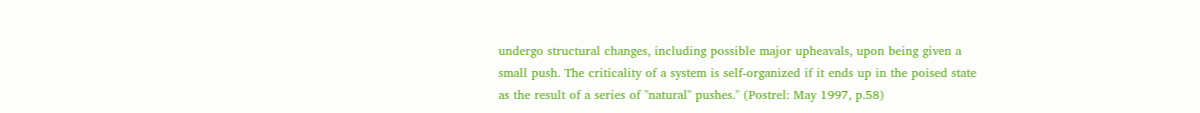undergo structural changes, including possible major upheavals, upon being given a small push. The criticality of a system is self-organized if it ends up in the poised state as the result of a series of "natural" pushes." (Postrel: May 1997, p.58)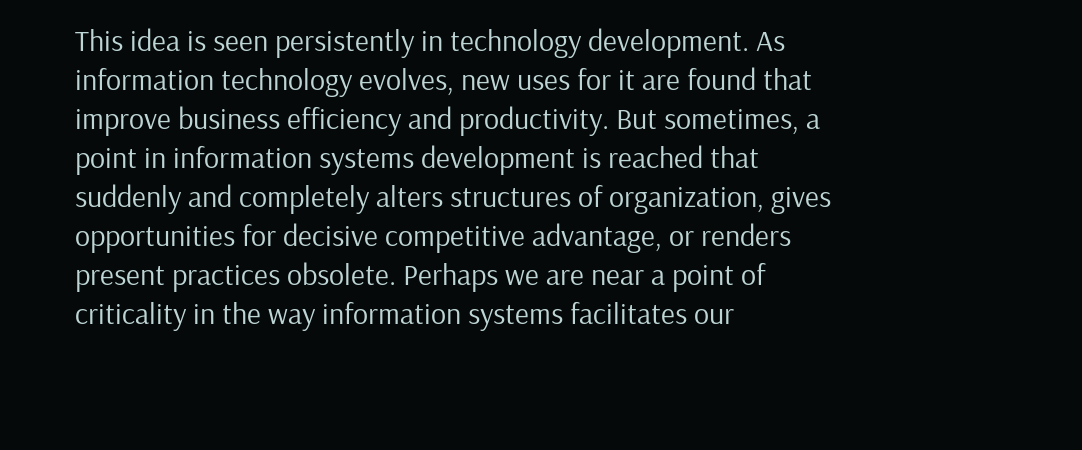This idea is seen persistently in technology development. As information technology evolves, new uses for it are found that improve business efficiency and productivity. But sometimes, a point in information systems development is reached that suddenly and completely alters structures of organization, gives opportunities for decisive competitive advantage, or renders present practices obsolete. Perhaps we are near a point of criticality in the way information systems facilitates our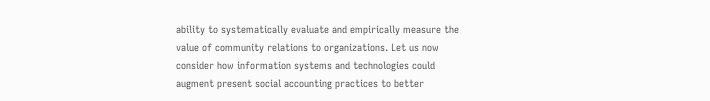ability to systematically evaluate and empirically measure the value of community relations to organizations. Let us now consider how information systems and technologies could augment present social accounting practices to better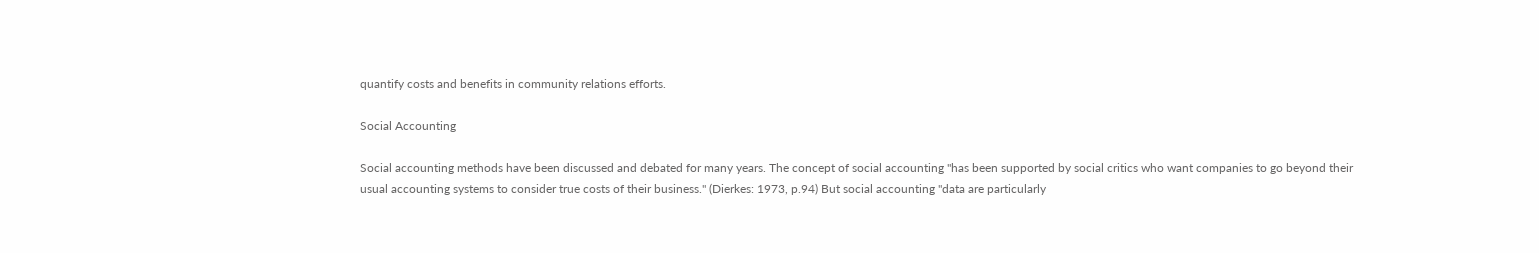quantify costs and benefits in community relations efforts.

Social Accounting

Social accounting methods have been discussed and debated for many years. The concept of social accounting "has been supported by social critics who want companies to go beyond their usual accounting systems to consider true costs of their business." (Dierkes: 1973, p.94) But social accounting "data are particularly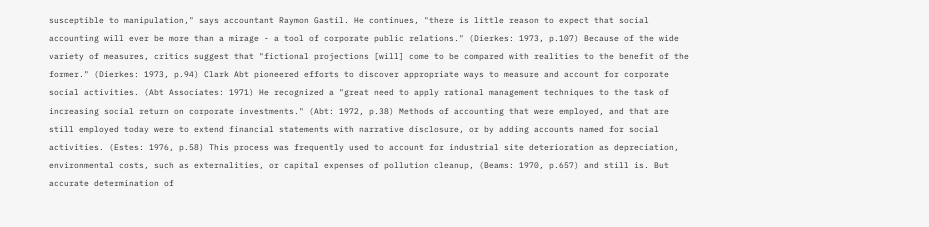susceptible to manipulation," says accountant Raymon Gastil. He continues, "there is little reason to expect that social accounting will ever be more than a mirage - a tool of corporate public relations." (Dierkes: 1973, p.107) Because of the wide variety of measures, critics suggest that "fictional projections [will] come to be compared with realities to the benefit of the former." (Dierkes: 1973, p.94) Clark Abt pioneered efforts to discover appropriate ways to measure and account for corporate social activities. (Abt Associates: 1971) He recognized a "great need to apply rational management techniques to the task of increasing social return on corporate investments." (Abt: 1972, p.38) Methods of accounting that were employed, and that are still employed today were to extend financial statements with narrative disclosure, or by adding accounts named for social activities. (Estes: 1976, p.58) This process was frequently used to account for industrial site deterioration as depreciation, environmental costs, such as externalities, or capital expenses of pollution cleanup, (Beams: 1970, p.657) and still is. But accurate determination of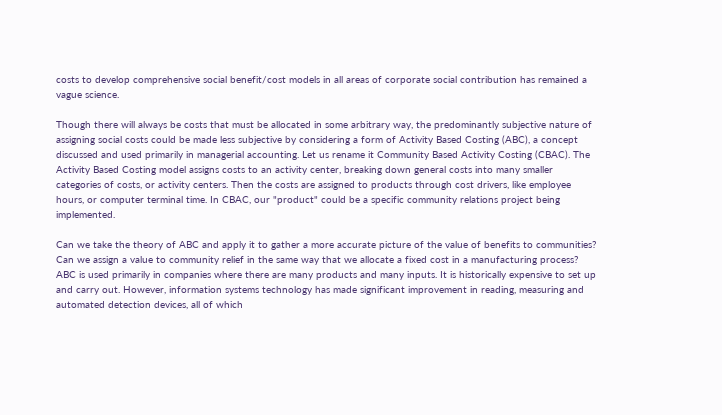costs to develop comprehensive social benefit/cost models in all areas of corporate social contribution has remained a vague science.

Though there will always be costs that must be allocated in some arbitrary way, the predominantly subjective nature of assigning social costs could be made less subjective by considering a form of Activity Based Costing (ABC), a concept discussed and used primarily in managerial accounting. Let us rename it Community Based Activity Costing (CBAC). The Activity Based Costing model assigns costs to an activity center, breaking down general costs into many smaller categories of costs, or activity centers. Then the costs are assigned to products through cost drivers, like employee hours, or computer terminal time. In CBAC, our "product" could be a specific community relations project being implemented.

Can we take the theory of ABC and apply it to gather a more accurate picture of the value of benefits to communities? Can we assign a value to community relief in the same way that we allocate a fixed cost in a manufacturing process? ABC is used primarily in companies where there are many products and many inputs. It is historically expensive to set up and carry out. However, information systems technology has made significant improvement in reading, measuring and automated detection devices, all of which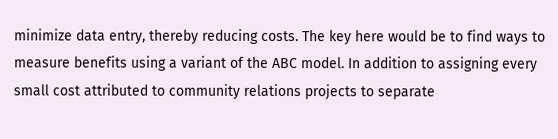minimize data entry, thereby reducing costs. The key here would be to find ways to measure benefits using a variant of the ABC model. In addition to assigning every small cost attributed to community relations projects to separate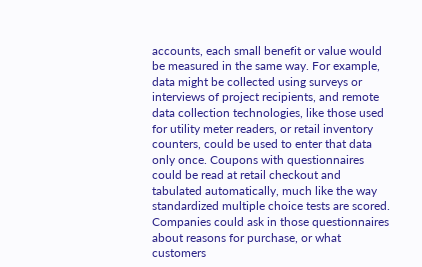accounts, each small benefit or value would be measured in the same way. For example, data might be collected using surveys or interviews of project recipients, and remote data collection technologies, like those used for utility meter readers, or retail inventory counters, could be used to enter that data only once. Coupons with questionnaires could be read at retail checkout and tabulated automatically, much like the way standardized multiple choice tests are scored. Companies could ask in those questionnaires about reasons for purchase, or what customers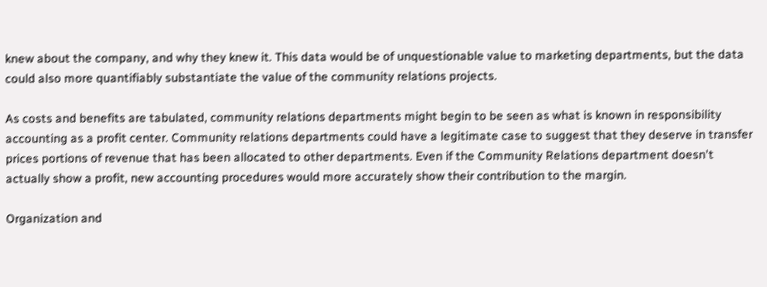knew about the company, and why they knew it. This data would be of unquestionable value to marketing departments, but the data could also more quantifiably substantiate the value of the community relations projects.

As costs and benefits are tabulated, community relations departments might begin to be seen as what is known in responsibility accounting as a profit center. Community relations departments could have a legitimate case to suggest that they deserve in transfer prices portions of revenue that has been allocated to other departments. Even if the Community Relations department doesn't actually show a profit, new accounting procedures would more accurately show their contribution to the margin.

Organization and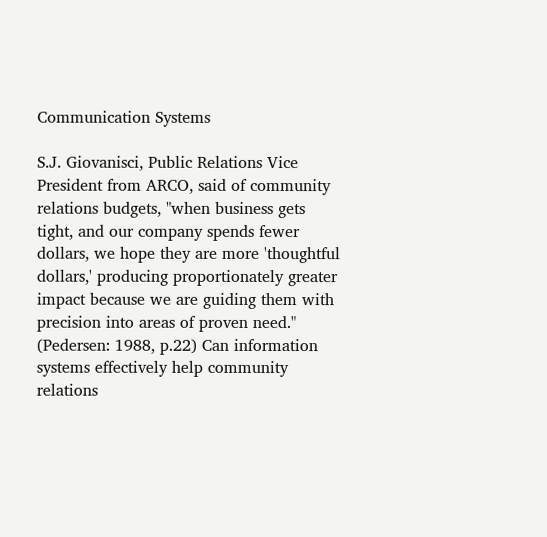Communication Systems

S.J. Giovanisci, Public Relations Vice President from ARCO, said of community relations budgets, "when business gets tight, and our company spends fewer dollars, we hope they are more 'thoughtful dollars,' producing proportionately greater impact because we are guiding them with precision into areas of proven need."  (Pedersen: 1988, p.22) Can information systems effectively help community relations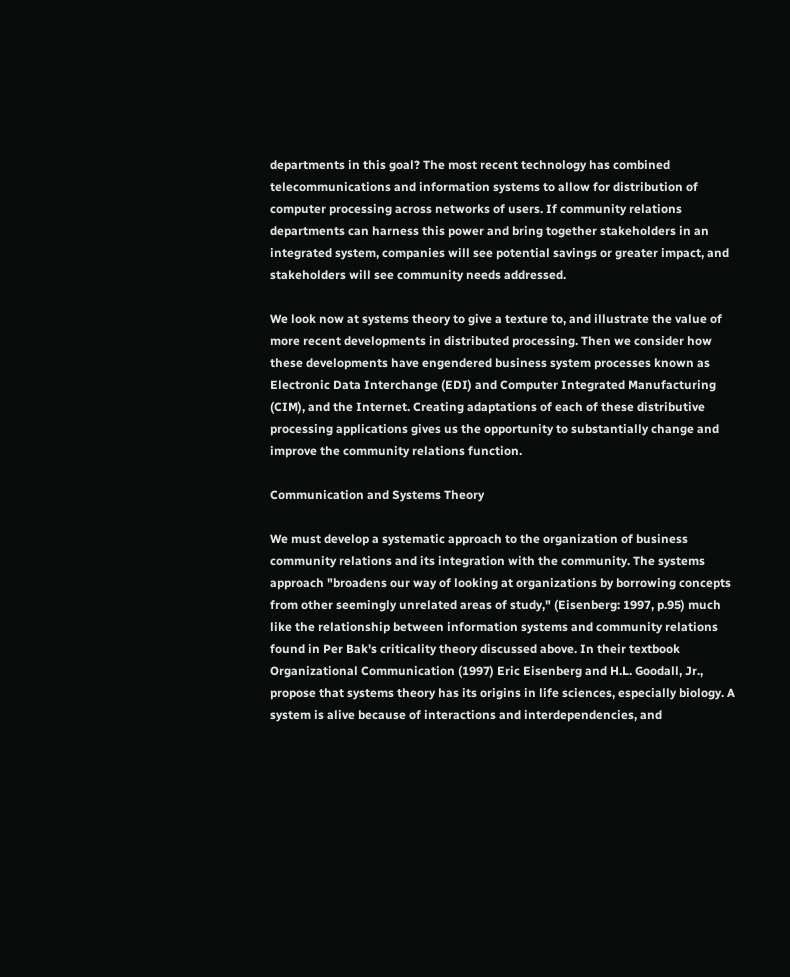departments in this goal? The most recent technology has combined telecommunications and information systems to allow for distribution of computer processing across networks of users. If community relations departments can harness this power and bring together stakeholders in an integrated system, companies will see potential savings or greater impact, and stakeholders will see community needs addressed.

We look now at systems theory to give a texture to, and illustrate the value of more recent developments in distributed processing. Then we consider how these developments have engendered business system processes known as Electronic Data Interchange (EDI) and Computer Integrated Manufacturing (CIM), and the Internet. Creating adaptations of each of these distributive processing applications gives us the opportunity to substantially change and improve the community relations function.

Communication and Systems Theory

We must develop a systematic approach to the organization of business community relations and its integration with the community. The systems approach "broadens our way of looking at organizations by borrowing concepts from other seemingly unrelated areas of study," (Eisenberg: 1997, p.95) much like the relationship between information systems and community relations found in Per Bak's criticality theory discussed above. In their textbook Organizational Communication (1997) Eric Eisenberg and H.L. Goodall, Jr., propose that systems theory has its origins in life sciences, especially biology. A system is alive because of interactions and interdependencies, and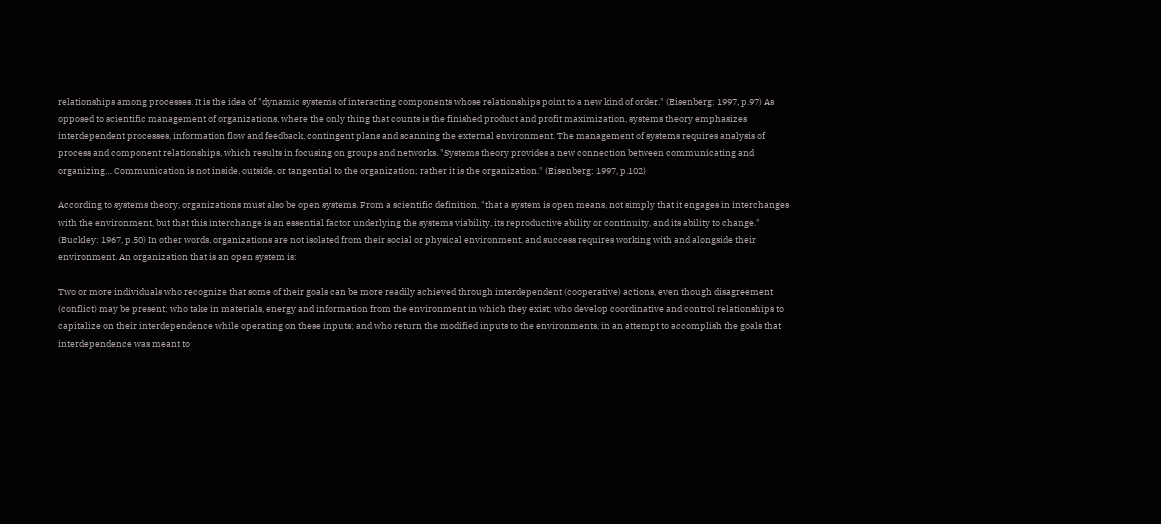relationships among processes. It is the idea of "dynamic systems of interacting components whose relationships point to a new kind of order." (Eisenberg: 1997, p.97) As opposed to scientific management of organizations, where the only thing that counts is the finished product and profit maximization, systems theory emphasizes interdependent processes, information flow and feedback, contingent plans and scanning the external environment. The management of systems requires analysis of process and component relationships, which results in focusing on groups and networks. "Systems theory provides a new connection between communicating and organizing… Communication is not inside, outside, or tangential to the organization; rather it is the organization." (Eisenberg: 1997, p.102)

According to systems theory, organizations must also be open systems. From a scientific definition, "that a system is open means, not simply that it engages in interchanges with the environment, but that this interchange is an essential factor underlying the systems viability, its reproductive ability or continuity, and its ability to change."  (Buckley: 1967, p.50) In other words, organizations are not isolated from their social or physical environment, and success requires working with and alongside their environment. An organization that is an open system is:

Two or more individuals who recognize that some of their goals can be more readily achieved through interdependent (cooperative) actions, even though disagreement (conflict) may be present; who take in materials, energy and information from the environment in which they exist; who develop coordinative and control relationships to capitalize on their interdependence while operating on these inputs; and who return the modified inputs to the environments, in an attempt to accomplish the goals that interdependence was meant to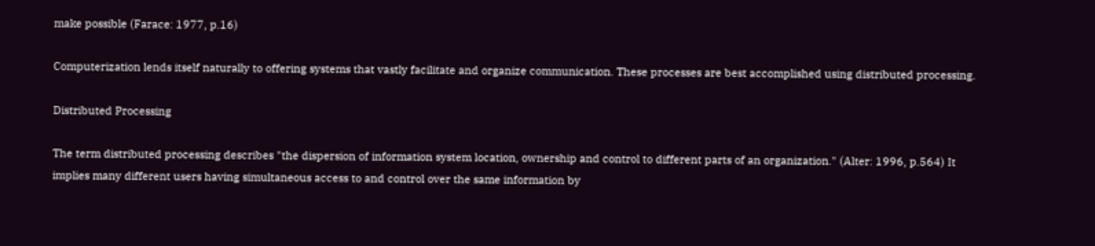make possible (Farace: 1977, p.16)

Computerization lends itself naturally to offering systems that vastly facilitate and organize communication. These processes are best accomplished using distributed processing.

Distributed Processing

The term distributed processing describes "the dispersion of information system location, ownership and control to different parts of an organization." (Alter: 1996, p.564) It implies many different users having simultaneous access to and control over the same information by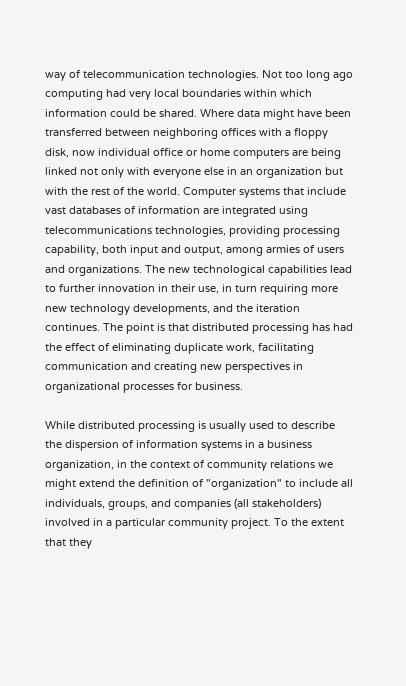way of telecommunication technologies. Not too long ago computing had very local boundaries within which information could be shared. Where data might have been transferred between neighboring offices with a floppy disk, now individual office or home computers are being linked not only with everyone else in an organization but with the rest of the world. Computer systems that include vast databases of information are integrated using telecommunications technologies, providing processing capability, both input and output, among armies of users and organizations. The new technological capabilities lead to further innovation in their use, in turn requiring more new technology developments, and the iteration continues. The point is that distributed processing has had the effect of eliminating duplicate work, facilitating communication and creating new perspectives in organizational processes for business.

While distributed processing is usually used to describe the dispersion of information systems in a business organization, in the context of community relations we might extend the definition of "organization" to include all individuals, groups, and companies (all stakeholders) involved in a particular community project. To the extent that they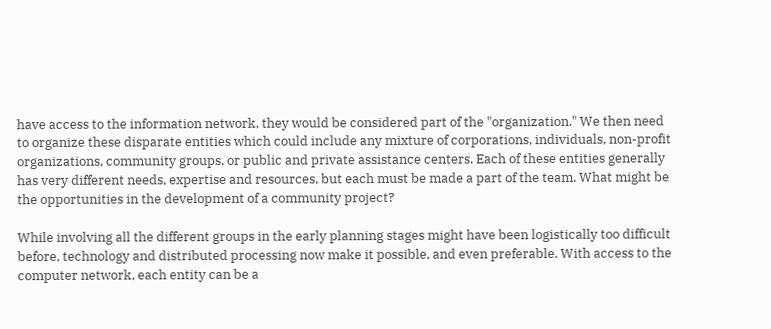have access to the information network, they would be considered part of the "organization." We then need to organize these disparate entities which could include any mixture of corporations, individuals, non-profit organizations, community groups, or public and private assistance centers. Each of these entities generally has very different needs, expertise and resources, but each must be made a part of the team. What might be the opportunities in the development of a community project?

While involving all the different groups in the early planning stages might have been logistically too difficult before, technology and distributed processing now make it possible, and even preferable. With access to the computer network, each entity can be a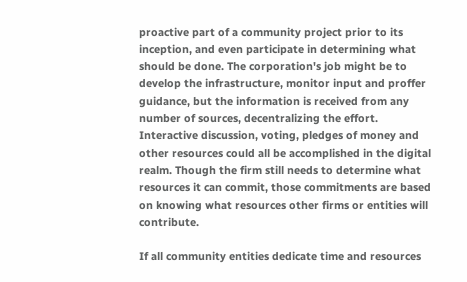proactive part of a community project prior to its inception, and even participate in determining what should be done. The corporation's job might be to develop the infrastructure, monitor input and proffer guidance, but the information is received from any number of sources, decentralizing the effort. Interactive discussion, voting, pledges of money and other resources could all be accomplished in the digital realm. Though the firm still needs to determine what resources it can commit, those commitments are based on knowing what resources other firms or entities will contribute.

If all community entities dedicate time and resources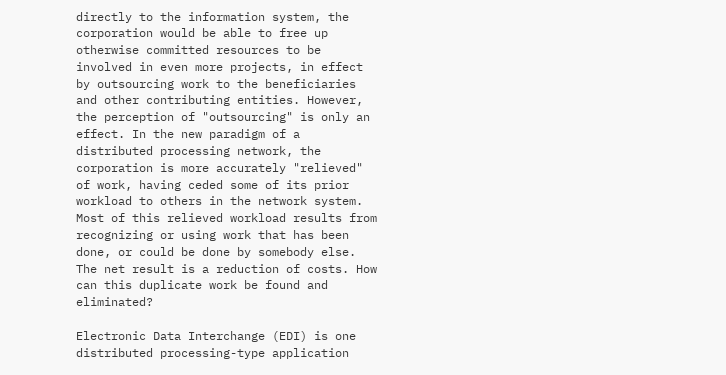directly to the information system, the corporation would be able to free up otherwise committed resources to be involved in even more projects, in effect by outsourcing work to the beneficiaries and other contributing entities. However, the perception of "outsourcing" is only an effect. In the new paradigm of a distributed processing network, the corporation is more accurately "relieved" of work, having ceded some of its prior workload to others in the network system. Most of this relieved workload results from recognizing or using work that has been done, or could be done by somebody else. The net result is a reduction of costs. How can this duplicate work be found and eliminated?

Electronic Data Interchange (EDI) is one distributed processing-type application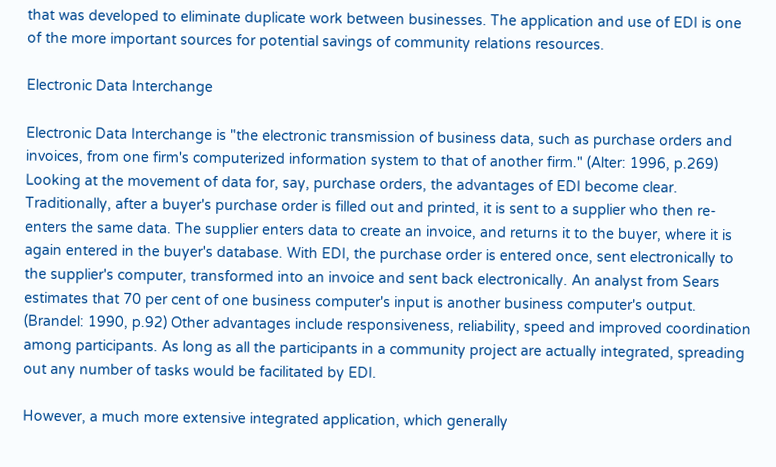that was developed to eliminate duplicate work between businesses. The application and use of EDI is one of the more important sources for potential savings of community relations resources.

Electronic Data Interchange

Electronic Data Interchange is "the electronic transmission of business data, such as purchase orders and invoices, from one firm's computerized information system to that of another firm." (Alter: 1996, p.269) Looking at the movement of data for, say, purchase orders, the advantages of EDI become clear. Traditionally, after a buyer's purchase order is filled out and printed, it is sent to a supplier who then re-enters the same data. The supplier enters data to create an invoice, and returns it to the buyer, where it is again entered in the buyer's database. With EDI, the purchase order is entered once, sent electronically to the supplier's computer, transformed into an invoice and sent back electronically. An analyst from Sears estimates that 70 per cent of one business computer's input is another business computer's output. (Brandel: 1990, p.92) Other advantages include responsiveness, reliability, speed and improved coordination among participants. As long as all the participants in a community project are actually integrated, spreading out any number of tasks would be facilitated by EDI.

However, a much more extensive integrated application, which generally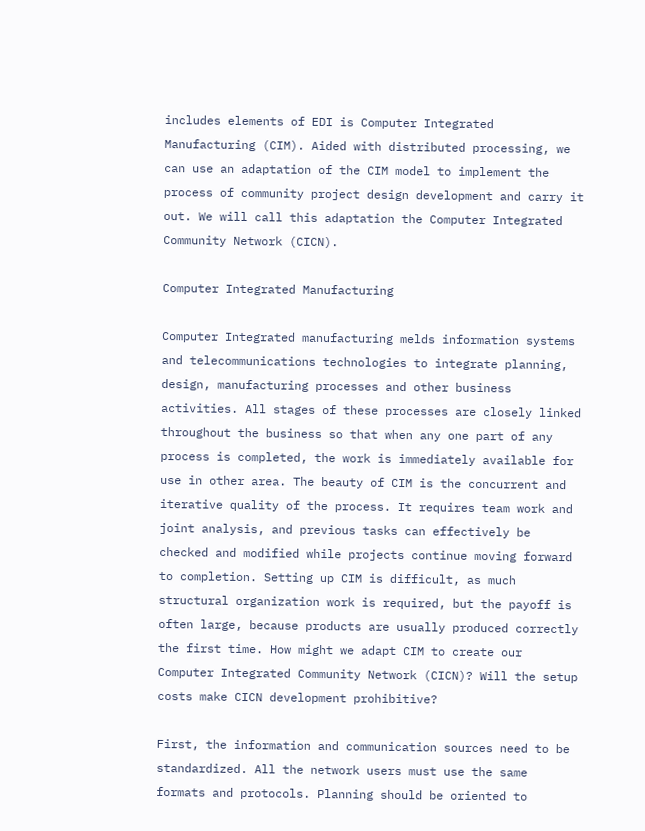includes elements of EDI is Computer Integrated Manufacturing (CIM). Aided with distributed processing, we can use an adaptation of the CIM model to implement the process of community project design development and carry it out. We will call this adaptation the Computer Integrated Community Network (CICN).

Computer Integrated Manufacturing

Computer Integrated manufacturing melds information systems and telecommunications technologies to integrate planning, design, manufacturing processes and other business activities. All stages of these processes are closely linked throughout the business so that when any one part of any process is completed, the work is immediately available for use in other area. The beauty of CIM is the concurrent and iterative quality of the process. It requires team work and joint analysis, and previous tasks can effectively be checked and modified while projects continue moving forward to completion. Setting up CIM is difficult, as much structural organization work is required, but the payoff is often large, because products are usually produced correctly the first time. How might we adapt CIM to create our Computer Integrated Community Network (CICN)? Will the setup costs make CICN development prohibitive?

First, the information and communication sources need to be standardized. All the network users must use the same formats and protocols. Planning should be oriented to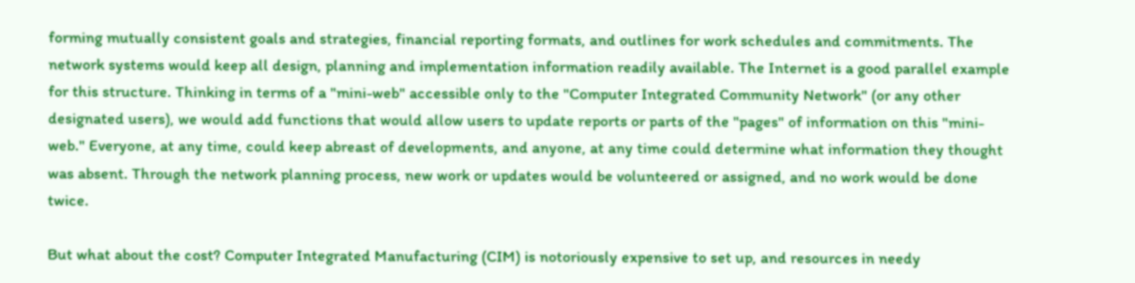forming mutually consistent goals and strategies, financial reporting formats, and outlines for work schedules and commitments. The network systems would keep all design, planning and implementation information readily available. The Internet is a good parallel example for this structure. Thinking in terms of a "mini-web" accessible only to the "Computer Integrated Community Network" (or any other designated users), we would add functions that would allow users to update reports or parts of the "pages" of information on this "mini-web." Everyone, at any time, could keep abreast of developments, and anyone, at any time could determine what information they thought was absent. Through the network planning process, new work or updates would be volunteered or assigned, and no work would be done twice.

But what about the cost? Computer Integrated Manufacturing (CIM) is notoriously expensive to set up, and resources in needy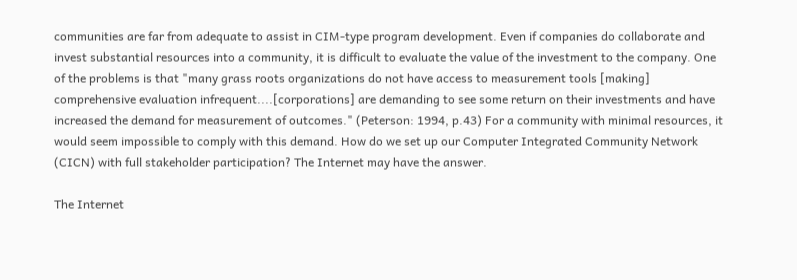communities are far from adequate to assist in CIM-type program development. Even if companies do collaborate and invest substantial resources into a community, it is difficult to evaluate the value of the investment to the company. One of the problems is that "many grass roots organizations do not have access to measurement tools [making] comprehensive evaluation infrequent....[corporations] are demanding to see some return on their investments and have increased the demand for measurement of outcomes." (Peterson: 1994, p.43) For a community with minimal resources, it would seem impossible to comply with this demand. How do we set up our Computer Integrated Community Network (CICN) with full stakeholder participation? The Internet may have the answer.

The Internet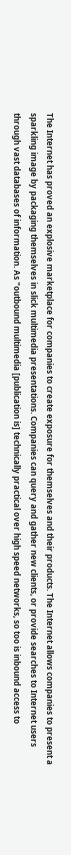The Internet has proved an explosive marketplace for companies to create exposure for themselves and their products. The Internet allows companies to present a sparkling image by packaging themselves in slick multimedia presentations. Companies can query and gather new clients, or provide searches to Internet users through vast databases of information. As "outbound multimedia [publication is] technically practical over high speed networks, so too is inbound access to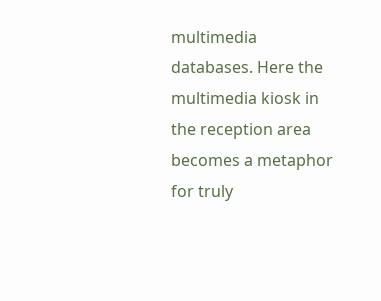multimedia databases. Here the multimedia kiosk in the reception area becomes a metaphor for truly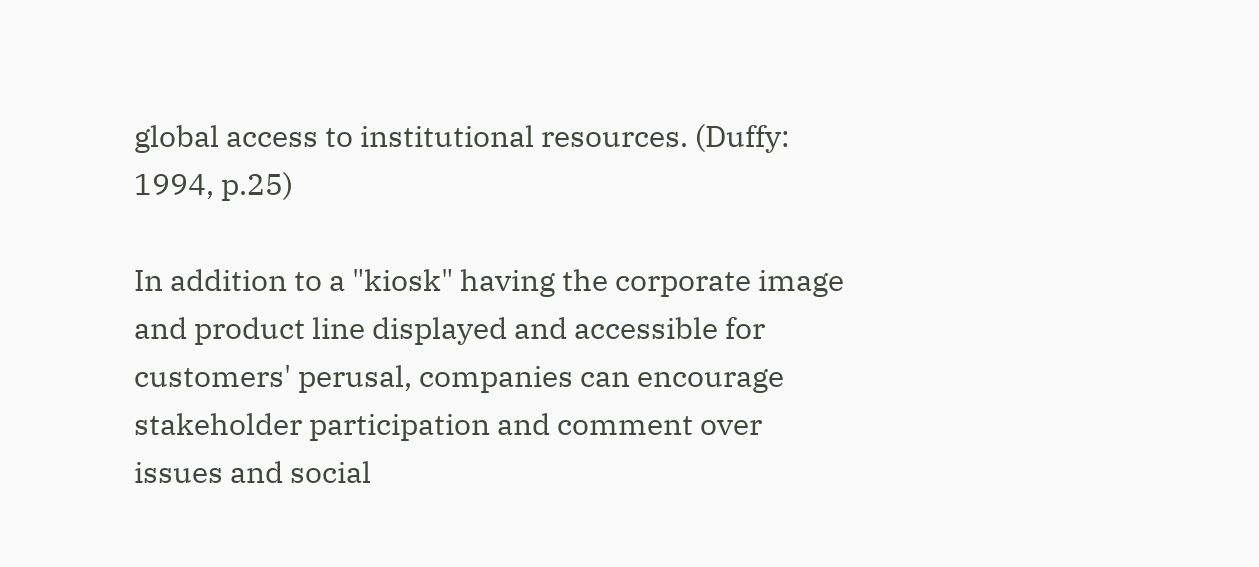global access to institutional resources. (Duffy: 1994, p.25)

In addition to a "kiosk" having the corporate image and product line displayed and accessible for customers' perusal, companies can encourage stakeholder participation and comment over issues and social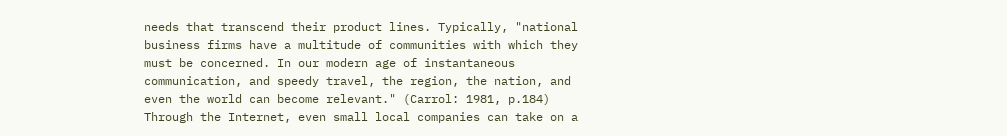needs that transcend their product lines. Typically, "national business firms have a multitude of communities with which they must be concerned. In our modern age of instantaneous communication, and speedy travel, the region, the nation, and even the world can become relevant." (Carrol: 1981, p.184) Through the Internet, even small local companies can take on a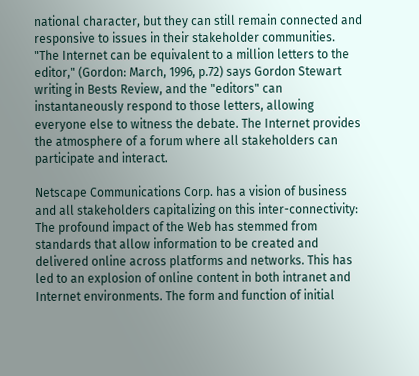national character, but they can still remain connected and responsive to issues in their stakeholder communities. "The Internet can be equivalent to a million letters to the editor," (Gordon: March, 1996, p.72) says Gordon Stewart writing in Bests Review, and the "editors" can instantaneously respond to those letters, allowing everyone else to witness the debate. The Internet provides the atmosphere of a forum where all stakeholders can participate and interact.

Netscape Communications Corp. has a vision of business and all stakeholders capitalizing on this inter-connectivity:
The profound impact of the Web has stemmed from standards that allow information to be created and delivered online across platforms and networks. This has led to an explosion of online content in both intranet and Internet environments. The form and function of initial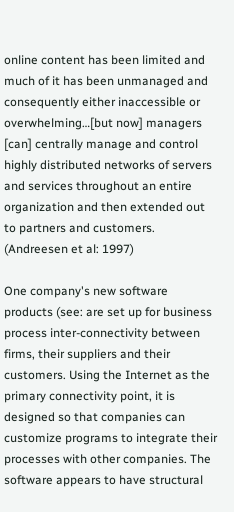online content has been limited and much of it has been unmanaged and consequently either inaccessible or overwhelming…[but now] managers [can] centrally manage and control highly distributed networks of servers and services throughout an entire organization and then extended out to partners and customers. (Andreesen et al: 1997)

One company's new software products (see: are set up for business process inter-connectivity between firms, their suppliers and their customers. Using the Internet as the primary connectivity point, it is designed so that companies can customize programs to integrate their processes with other companies. The software appears to have structural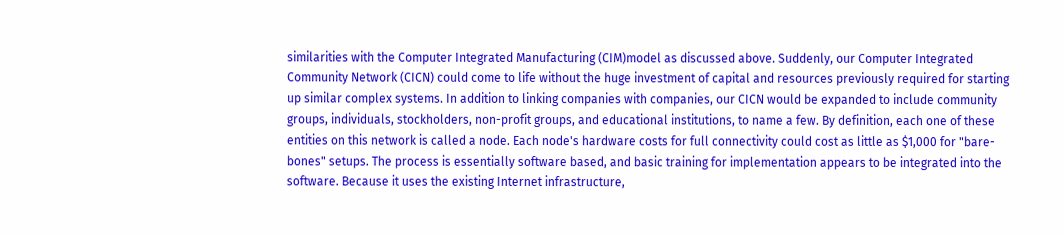similarities with the Computer Integrated Manufacturing (CIM)model as discussed above. Suddenly, our Computer Integrated Community Network (CICN) could come to life without the huge investment of capital and resources previously required for starting up similar complex systems. In addition to linking companies with companies, our CICN would be expanded to include community groups, individuals, stockholders, non-profit groups, and educational institutions, to name a few. By definition, each one of these entities on this network is called a node. Each node's hardware costs for full connectivity could cost as little as $1,000 for "bare-bones" setups. The process is essentially software based, and basic training for implementation appears to be integrated into the software. Because it uses the existing Internet infrastructure,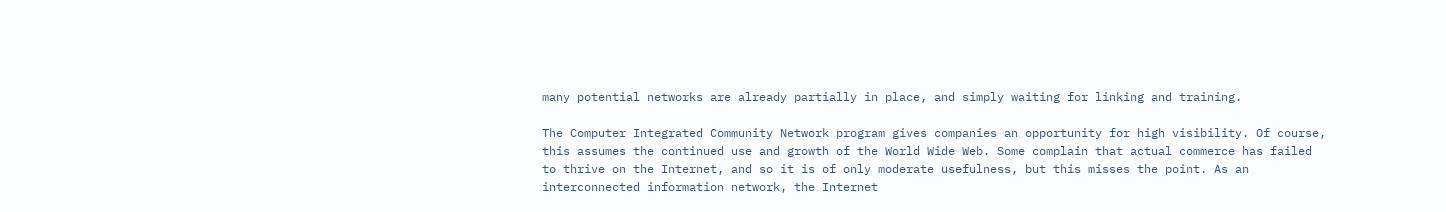many potential networks are already partially in place, and simply waiting for linking and training.

The Computer Integrated Community Network program gives companies an opportunity for high visibility. Of course, this assumes the continued use and growth of the World Wide Web. Some complain that actual commerce has failed to thrive on the Internet, and so it is of only moderate usefulness, but this misses the point. As an interconnected information network, the Internet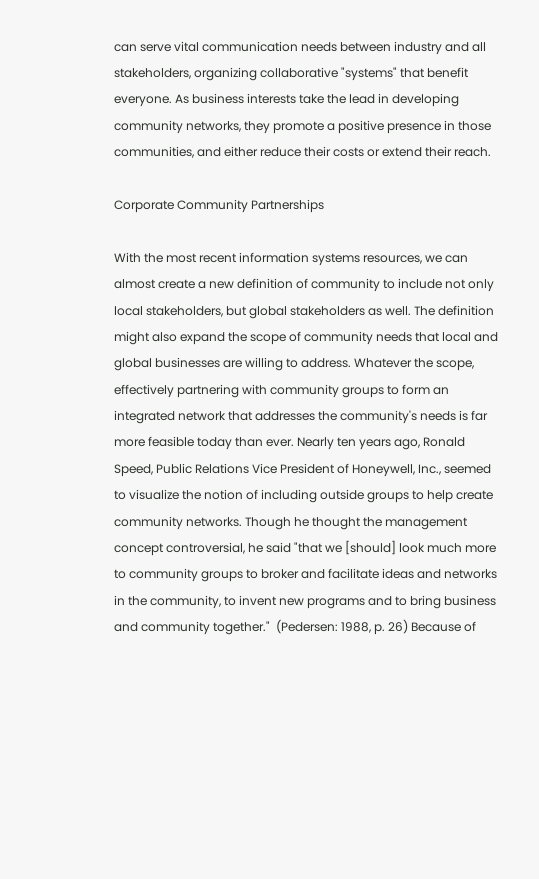can serve vital communication needs between industry and all stakeholders, organizing collaborative "systems" that benefit everyone. As business interests take the lead in developing community networks, they promote a positive presence in those communities, and either reduce their costs or extend their reach.

Corporate Community Partnerships

With the most recent information systems resources, we can almost create a new definition of community to include not only local stakeholders, but global stakeholders as well. The definition might also expand the scope of community needs that local and global businesses are willing to address. Whatever the scope, effectively partnering with community groups to form an integrated network that addresses the community's needs is far more feasible today than ever. Nearly ten years ago, Ronald Speed, Public Relations Vice President of Honeywell, Inc., seemed to visualize the notion of including outside groups to help create community networks. Though he thought the management concept controversial, he said "that we [should] look much more to community groups to broker and facilitate ideas and networks in the community, to invent new programs and to bring business and community together."  (Pedersen: 1988, p. 26) Because of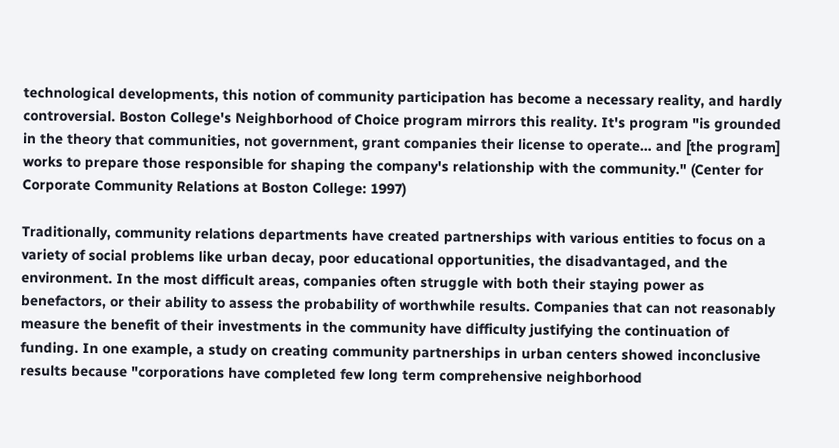technological developments, this notion of community participation has become a necessary reality, and hardly controversial. Boston College's Neighborhood of Choice program mirrors this reality. It's program "is grounded in the theory that communities, not government, grant companies their license to operate… and [the program] works to prepare those responsible for shaping the company's relationship with the community." (Center for Corporate Community Relations at Boston College: 1997)

Traditionally, community relations departments have created partnerships with various entities to focus on a variety of social problems like urban decay, poor educational opportunities, the disadvantaged, and the environment. In the most difficult areas, companies often struggle with both their staying power as benefactors, or their ability to assess the probability of worthwhile results. Companies that can not reasonably measure the benefit of their investments in the community have difficulty justifying the continuation of funding. In one example, a study on creating community partnerships in urban centers showed inconclusive results because "corporations have completed few long term comprehensive neighborhood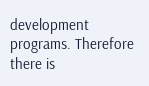development programs. Therefore there is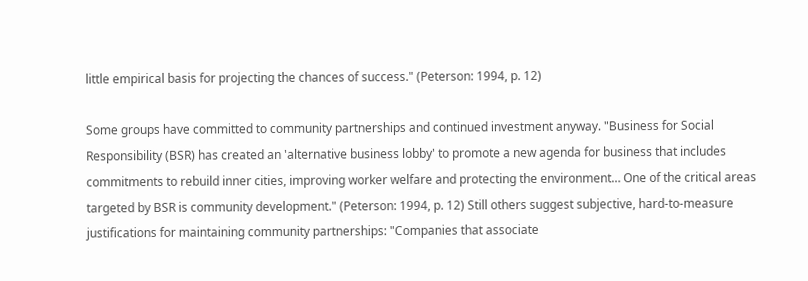little empirical basis for projecting the chances of success." (Peterson: 1994, p. 12)

Some groups have committed to community partnerships and continued investment anyway. "Business for Social Responsibility (BSR) has created an 'alternative business lobby' to promote a new agenda for business that includes commitments to rebuild inner cities, improving worker welfare and protecting the environment… One of the critical areas targeted by BSR is community development." (Peterson: 1994, p. 12) Still others suggest subjective, hard-to-measure justifications for maintaining community partnerships: "Companies that associate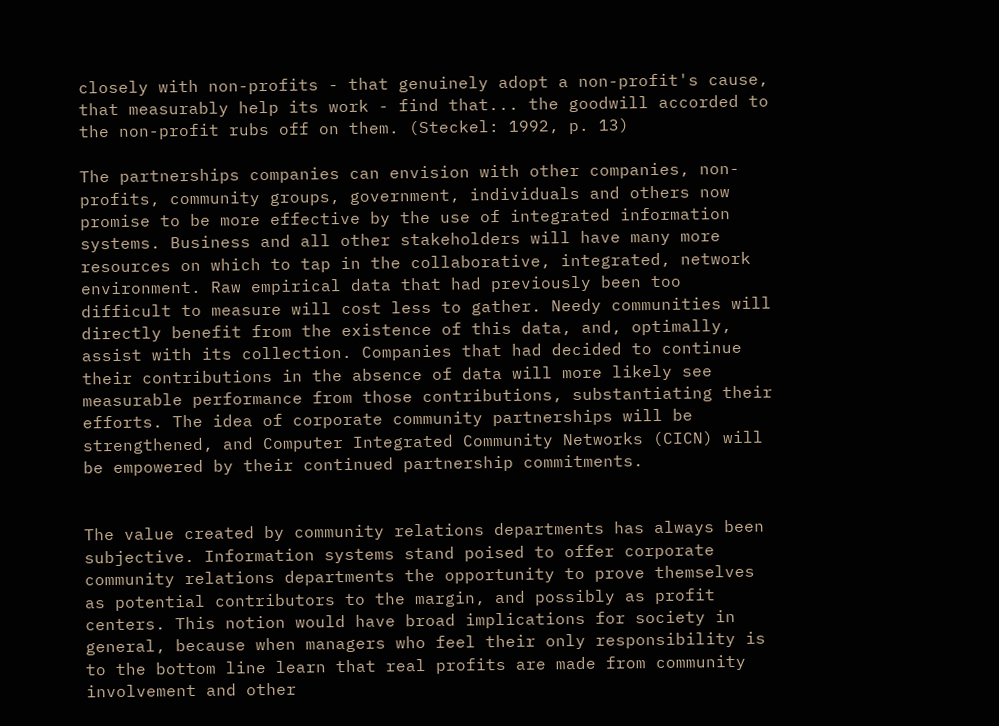closely with non-profits - that genuinely adopt a non-profit's cause, that measurably help its work - find that... the goodwill accorded to the non-profit rubs off on them. (Steckel: 1992, p. 13)

The partnerships companies can envision with other companies, non-profits, community groups, government, individuals and others now promise to be more effective by the use of integrated information systems. Business and all other stakeholders will have many more resources on which to tap in the collaborative, integrated, network environment. Raw empirical data that had previously been too difficult to measure will cost less to gather. Needy communities will directly benefit from the existence of this data, and, optimally, assist with its collection. Companies that had decided to continue their contributions in the absence of data will more likely see measurable performance from those contributions, substantiating their efforts. The idea of corporate community partnerships will be strengthened, and Computer Integrated Community Networks (CICN) will be empowered by their continued partnership commitments.


The value created by community relations departments has always been subjective. Information systems stand poised to offer corporate community relations departments the opportunity to prove themselves as potential contributors to the margin, and possibly as profit centers. This notion would have broad implications for society in general, because when managers who feel their only responsibility is to the bottom line learn that real profits are made from community involvement and other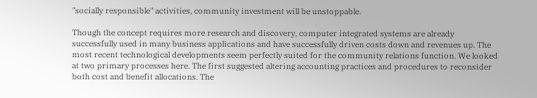"socially responsible" activities, community investment will be unstoppable.

Though the concept requires more research and discovery, computer integrated systems are already successfully used in many business applications and have successfully driven costs down and revenues up. The most recent technological developments seem perfectly suited for the community relations function. We looked at two primary processes here. The first suggested altering accounting practices and procedures to reconsider both cost and benefit allocations. The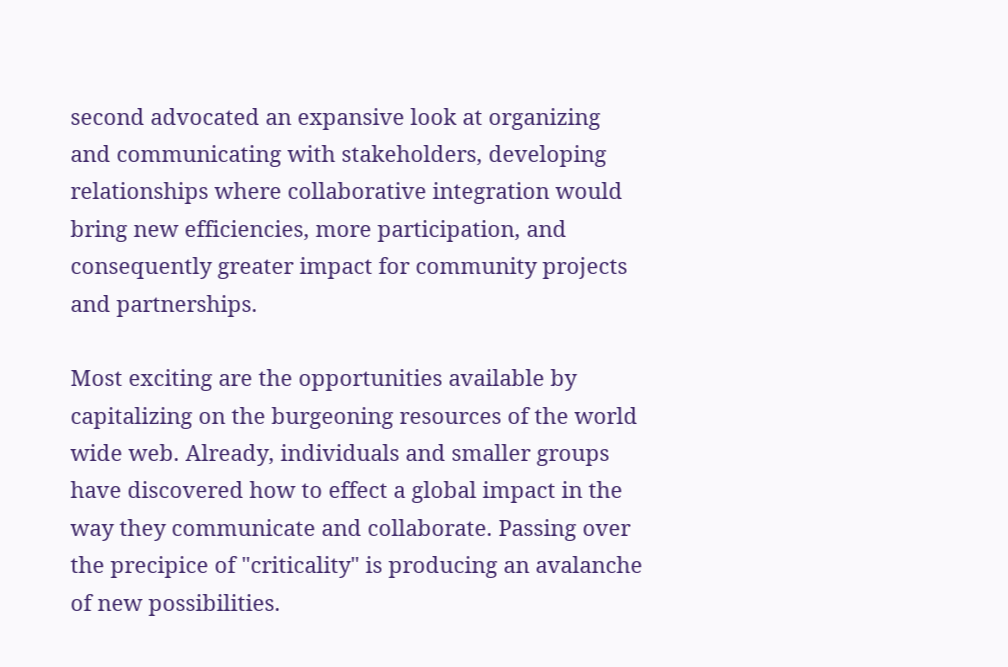second advocated an expansive look at organizing and communicating with stakeholders, developing relationships where collaborative integration would bring new efficiencies, more participation, and consequently greater impact for community projects and partnerships.

Most exciting are the opportunities available by capitalizing on the burgeoning resources of the world wide web. Already, individuals and smaller groups have discovered how to effect a global impact in the way they communicate and collaborate. Passing over the precipice of "criticality" is producing an avalanche of new possibilities.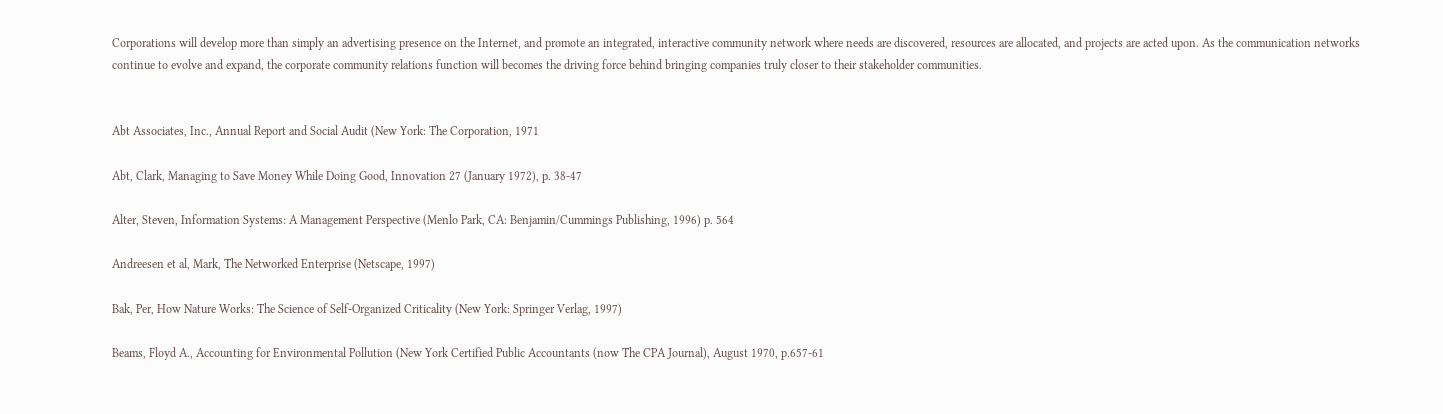Corporations will develop more than simply an advertising presence on the Internet, and promote an integrated, interactive community network where needs are discovered, resources are allocated, and projects are acted upon. As the communication networks continue to evolve and expand, the corporate community relations function will becomes the driving force behind bringing companies truly closer to their stakeholder communities.


Abt Associates, Inc., Annual Report and Social Audit (New York: The Corporation, 1971

Abt, Clark, Managing to Save Money While Doing Good, Innovation 27 (January 1972), p. 38-47

Alter, Steven, Information Systems: A Management Perspective (Menlo Park, CA: Benjamin/Cummings Publishing, 1996) p. 564

Andreesen et al, Mark, The Networked Enterprise (Netscape, 1997)

Bak, Per, How Nature Works: The Science of Self-Organized Criticality (New York: Springer Verlag, 1997)

Beams, Floyd A., Accounting for Environmental Pollution (New York Certified Public Accountants (now The CPA Journal), August 1970, p.657-61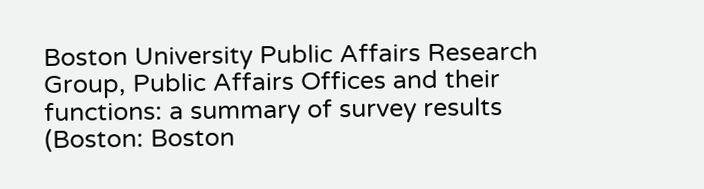Boston University Public Affairs Research Group, Public Affairs Offices and their functions: a summary of survey results (Boston: Boston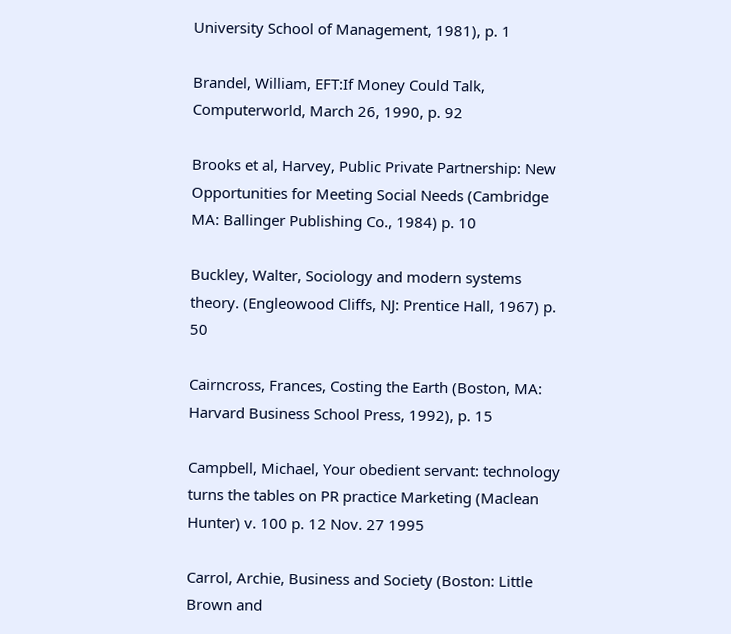University School of Management, 1981), p. 1

Brandel, William, EFT:If Money Could Talk, Computerworld, March 26, 1990, p. 92

Brooks et al, Harvey, Public Private Partnership: New Opportunities for Meeting Social Needs (Cambridge MA: Ballinger Publishing Co., 1984) p. 10

Buckley, Walter, Sociology and modern systems theory. (Engleowood Cliffs, NJ: Prentice Hall, 1967) p. 50

Cairncross, Frances, Costing the Earth (Boston, MA: Harvard Business School Press, 1992), p. 15

Campbell, Michael, Your obedient servant: technology turns the tables on PR practice Marketing (Maclean Hunter) v. 100 p. 12 Nov. 27 1995

Carrol, Archie, Business and Society (Boston: Little Brown and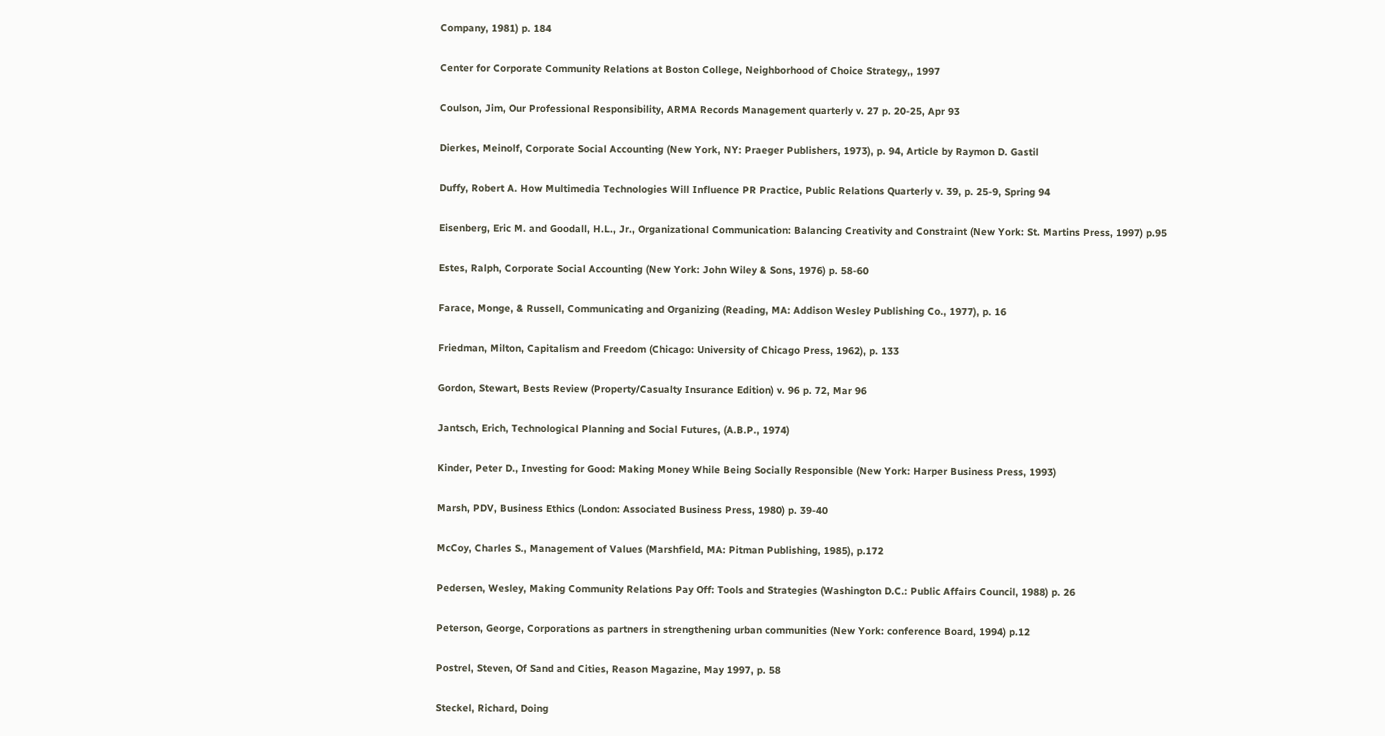Company, 1981) p. 184

Center for Corporate Community Relations at Boston College, Neighborhood of Choice Strategy,, 1997

Coulson, Jim, Our Professional Responsibility, ARMA Records Management quarterly v. 27 p. 20-25, Apr 93

Dierkes, Meinolf, Corporate Social Accounting (New York, NY: Praeger Publishers, 1973), p. 94, Article by Raymon D. Gastil

Duffy, Robert A. How Multimedia Technologies Will Influence PR Practice, Public Relations Quarterly v. 39, p. 25-9, Spring 94

Eisenberg, Eric M. and Goodall, H.L., Jr., Organizational Communication: Balancing Creativity and Constraint (New York: St. Martins Press, 1997) p.95

Estes, Ralph, Corporate Social Accounting (New York: John Wiley & Sons, 1976) p. 58-60

Farace, Monge, & Russell, Communicating and Organizing (Reading, MA: Addison Wesley Publishing Co., 1977), p. 16

Friedman, Milton, Capitalism and Freedom (Chicago: University of Chicago Press, 1962), p. 133

Gordon, Stewart, Bests Review (Property/Casualty Insurance Edition) v. 96 p. 72, Mar 96

Jantsch, Erich, Technological Planning and Social Futures, (A.B.P., 1974)

Kinder, Peter D., Investing for Good: Making Money While Being Socially Responsible (New York: Harper Business Press, 1993)

Marsh, PDV, Business Ethics (London: Associated Business Press, 1980) p. 39-40

McCoy, Charles S., Management of Values (Marshfield, MA: Pitman Publishing, 1985), p.172

Pedersen, Wesley, Making Community Relations Pay Off: Tools and Strategies (Washington D.C.: Public Affairs Council, 1988) p. 26

Peterson, George, Corporations as partners in strengthening urban communities (New York: conference Board, 1994) p.12

Postrel, Steven, Of Sand and Cities, Reason Magazine, May 1997, p. 58

Steckel, Richard, Doing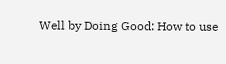Well by Doing Good: How to use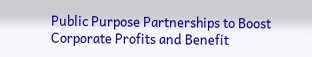Public Purpose Partnerships to Boost Corporate Profits and Benefit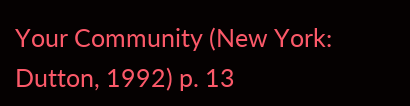Your Community (New York: Dutton, 1992) p. 13